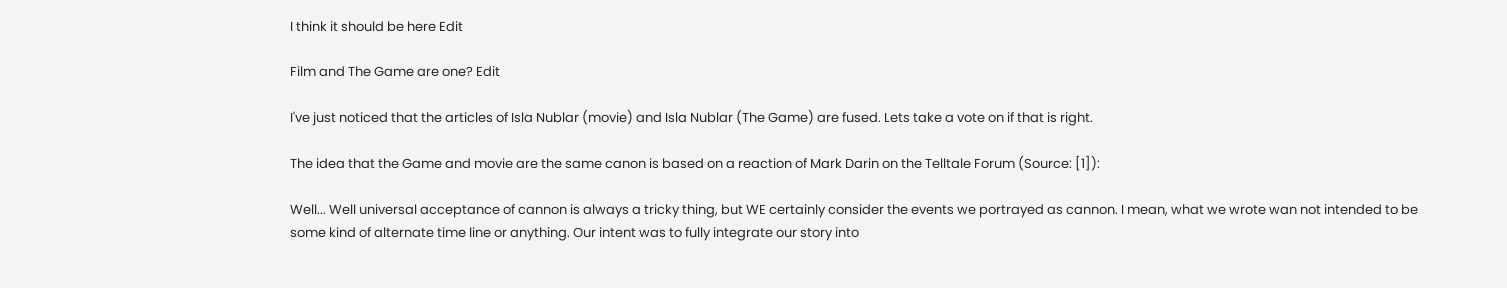I think it should be here Edit

Film and The Game are one? Edit

I've just noticed that the articles of Isla Nublar (movie) and Isla Nublar (The Game) are fused. Lets take a vote on if that is right.

The idea that the Game and movie are the same canon is based on a reaction of Mark Darin on the Telltale Forum (Source: [1]):

Well... Well universal acceptance of cannon is always a tricky thing, but WE certainly consider the events we portrayed as cannon. I mean, what we wrote wan not intended to be some kind of alternate time line or anything. Our intent was to fully integrate our story into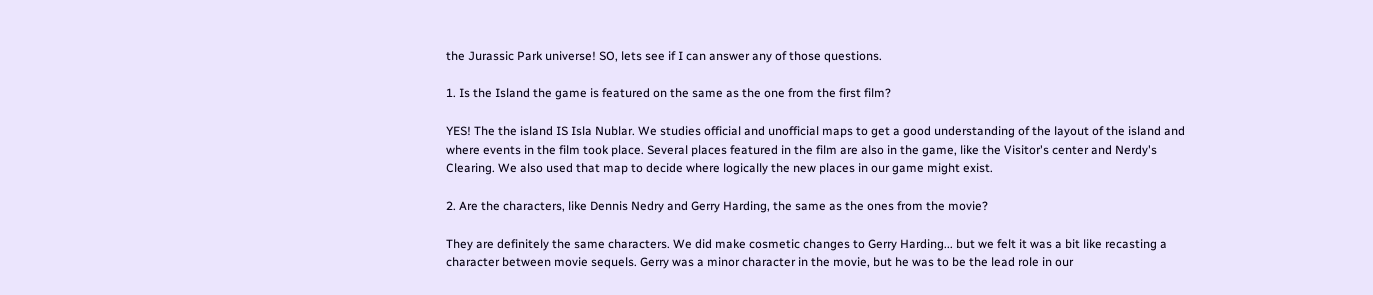the Jurassic Park universe! SO, lets see if I can answer any of those questions.

1. Is the Island the game is featured on the same as the one from the first film?

YES! The the island IS Isla Nublar. We studies official and unofficial maps to get a good understanding of the layout of the island and where events in the film took place. Several places featured in the film are also in the game, like the Visitor's center and Nerdy's Clearing. We also used that map to decide where logically the new places in our game might exist.

2. Are the characters, like Dennis Nedry and Gerry Harding, the same as the ones from the movie?

They are definitely the same characters. We did make cosmetic changes to Gerry Harding... but we felt it was a bit like recasting a character between movie sequels. Gerry was a minor character in the movie, but he was to be the lead role in our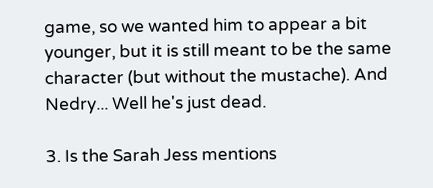game, so we wanted him to appear a bit younger, but it is still meant to be the same character (but without the mustache). And Nedry... Well he's just dead.

3. Is the Sarah Jess mentions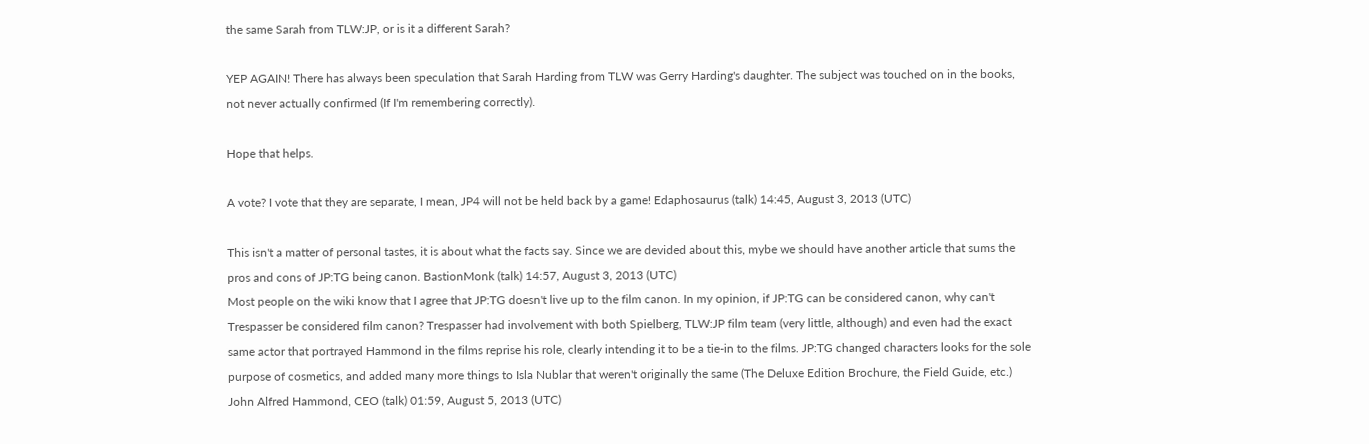the same Sarah from TLW:JP, or is it a different Sarah?

YEP AGAIN! There has always been speculation that Sarah Harding from TLW was Gerry Harding's daughter. The subject was touched on in the books, not never actually confirmed (If I'm remembering correctly).

Hope that helps.

A vote? I vote that they are separate, I mean, JP4 will not be held back by a game! Edaphosaurus (talk) 14:45, August 3, 2013 (UTC)

This isn't a matter of personal tastes, it is about what the facts say. Since we are devided about this, mybe we should have another article that sums the pros and cons of JP:TG being canon. BastionMonk (talk) 14:57, August 3, 2013 (UTC)
Most people on the wiki know that I agree that JP:TG doesn't live up to the film canon. In my opinion, if JP:TG can be considered canon, why can't Trespasser be considered film canon? Trespasser had involvement with both Spielberg, TLW:JP film team (very little, although) and even had the exact same actor that portrayed Hammond in the films reprise his role, clearly intending it to be a tie-in to the films. JP:TG changed characters looks for the sole purpose of cosmetics, and added many more things to Isla Nublar that weren't originally the same (The Deluxe Edition Brochure, the Field Guide, etc.) John Alfred Hammond, CEO (talk) 01:59, August 5, 2013 (UTC)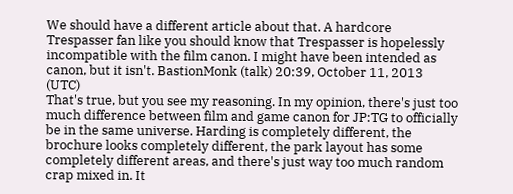We should have a different article about that. A hardcore Trespasser fan like you should know that Trespasser is hopelessly incompatible with the film canon. I might have been intended as canon, but it isn't. BastionMonk (talk) 20:39, October 11, 2013 (UTC)
That's true, but you see my reasoning. In my opinion, there's just too much difference between film and game canon for JP:TG to officially be in the same universe. Harding is completely different, the brochure looks completely different, the park layout has some completely different areas, and there's just way too much random crap mixed in. It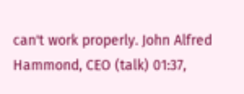can't work properly. John Alfred Hammond, CEO (talk) 01:37,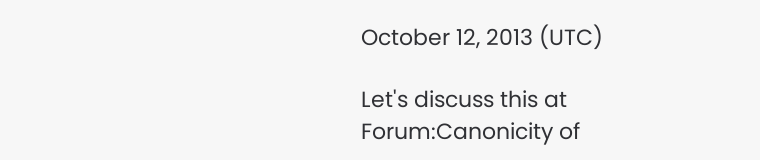October 12, 2013 (UTC)

Let's discuss this at Forum:Canonicity of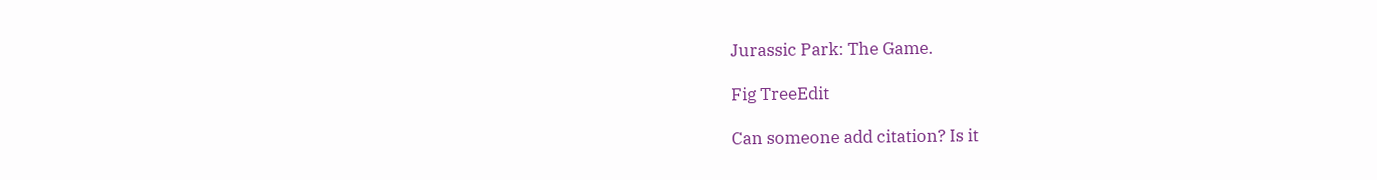Jurassic Park: The Game.

Fig TreeEdit

Can someone add citation? Is it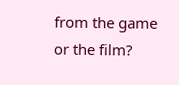from the game or the film?